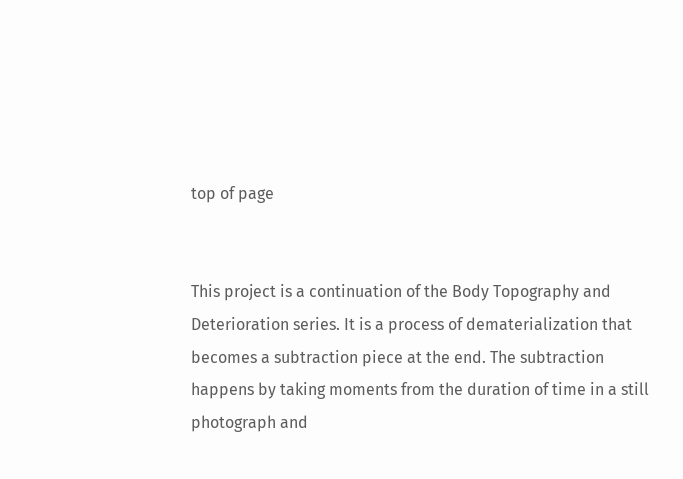top of page


This project is a continuation of the Body Topography and Deterioration series. It is a process of dematerialization that becomes a subtraction piece at the end. The subtraction happens by taking moments from the duration of time in a still photograph and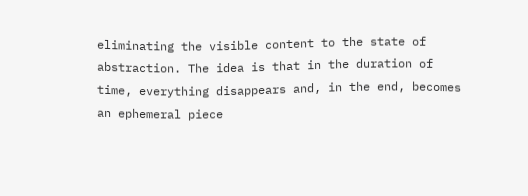eliminating the visible content to the state of abstraction. The idea is that in the duration of time, everything disappears and, in the end, becomes an ephemeral piece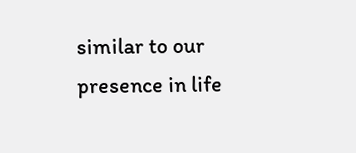similar to our presence in life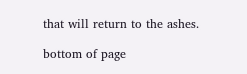that will return to the ashes.

bottom of page